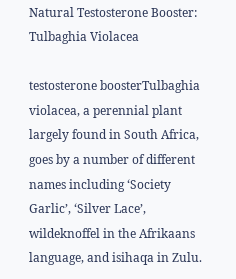Natural Testosterone Booster: Tulbaghia Violacea

testosterone boosterTulbaghia violacea, a perennial plant largely found in South Africa, goes by a number of different names including ‘Society Garlic’, ‘Silver Lace’, wildeknoffel in the Afrikaans language, and isihaqa in Zulu.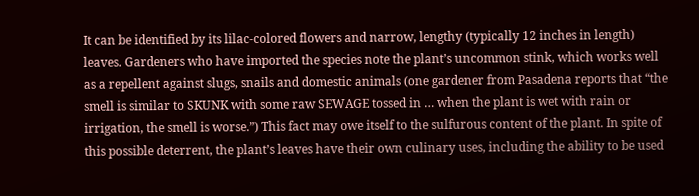It can be identified by its lilac-colored flowers and narrow, lengthy (typically 12 inches in length) leaves. Gardeners who have imported the species note the plant’s uncommon stink, which works well as a repellent against slugs, snails and domestic animals (one gardener from Pasadena reports that “the smell is similar to SKUNK with some raw SEWAGE tossed in … when the plant is wet with rain or irrigation, the smell is worse.”) This fact may owe itself to the sulfurous content of the plant. In spite of this possible deterrent, the plant’s leaves have their own culinary uses, including the ability to be used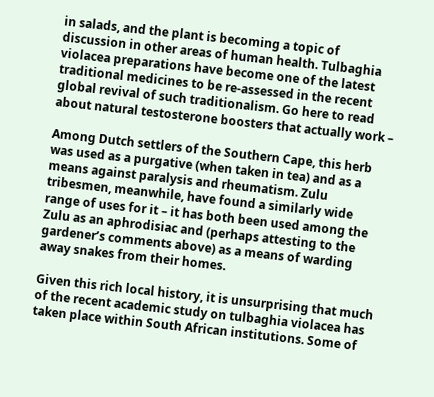in salads, and the plant is becoming a topic of discussion in other areas of human health. Tulbaghia violacea preparations have become one of the latest traditional medicines to be re-assessed in the recent global revival of such traditionalism. Go here to read about natural testosterone boosters that actually work –

Among Dutch settlers of the Southern Cape, this herb was used as a purgative (when taken in tea) and as a means against paralysis and rheumatism. Zulu tribesmen, meanwhile, have found a similarly wide range of uses for it – it has both been used among the Zulu as an aphrodisiac and (perhaps attesting to the gardener’s comments above) as a means of warding away snakes from their homes.

Given this rich local history, it is unsurprising that much of the recent academic study on tulbaghia violacea has taken place within South African institutions. Some of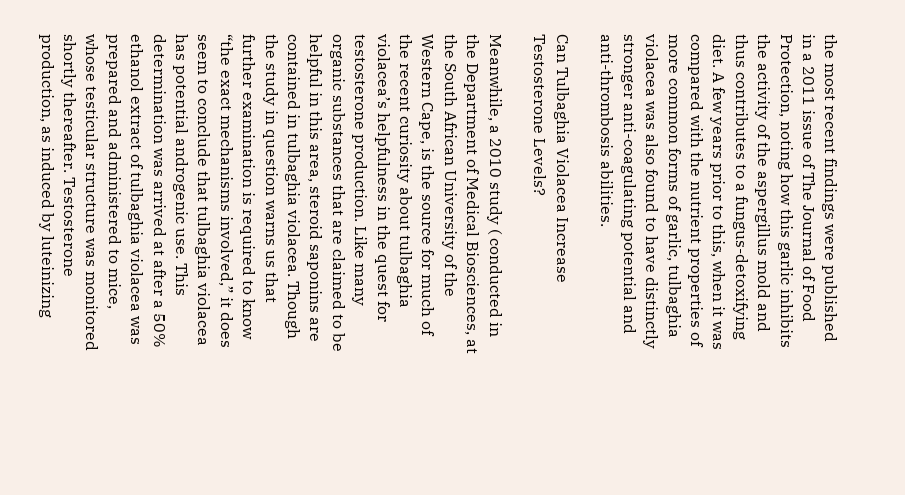the most recent findings were published in a 2011 issue of The Journal of Food Protection, noting how this garlic inhibits the activity of the aspergillus mold and thus contributes to a fungus-detoxifying diet. A few years prior to this, when it was compared with the nutrient properties of more common forms of garlic, tulbaghia violacea was also found to have distinctly stronger anti-coagulating potential and anti-thrombosis abilities.

Can Tulbaghia Violacea Increase Testosterone Levels?

Meanwhile, a 2010 study ( conducted in the Department of Medical Biosciences, at the South African University of the Western Cape, is the source for much of the recent curiosity about tulbaghia violacea’s helpfulness in the quest for testosterone production. Like many organic substances that are claimed to be helpful in this area, steroid saponins are contained in tulbaghia violacea. Though the study in question warns us that further examination is required to know “the exact mechanisms involved,” it does seem to conclude that tulbaghia violacea has potential androgenic use. This determination was arrived at after a 50% ethanol extract of tulbaghia violacea was prepared and administered to mice, whose testicular structure was monitored shortly thereafter. Testosterone production, as induced by luteinizing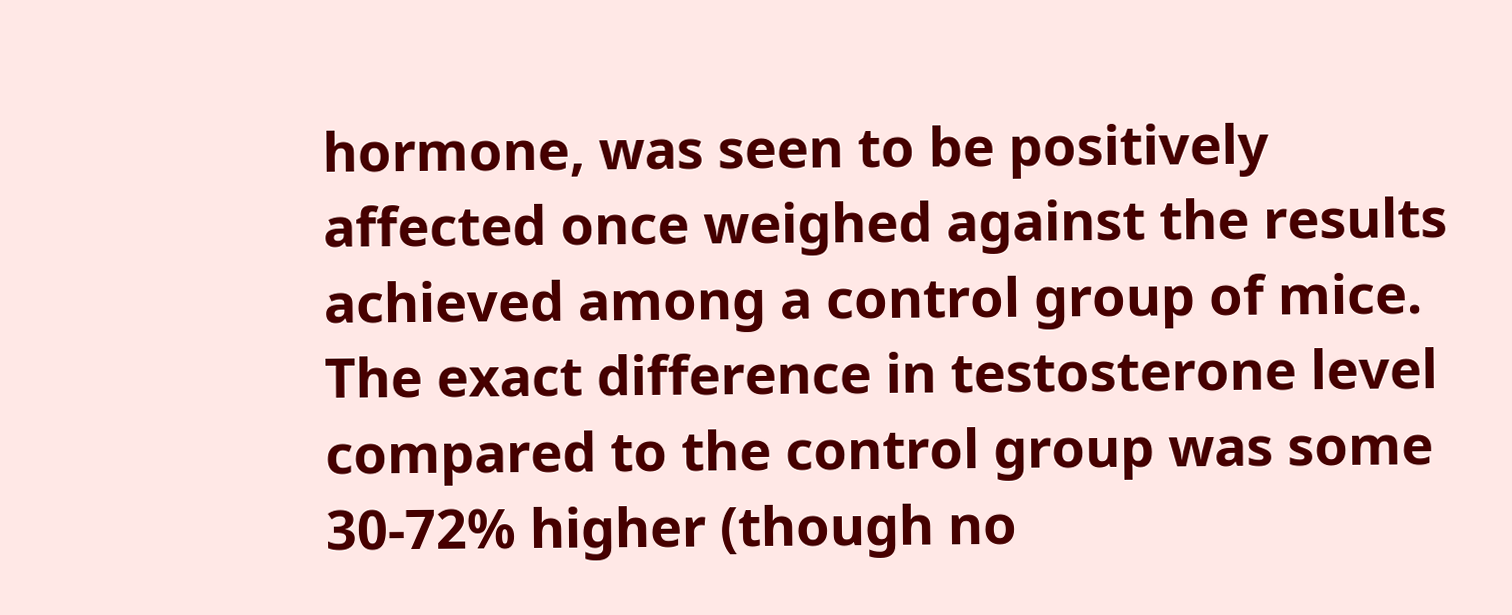hormone, was seen to be positively affected once weighed against the results achieved among a control group of mice. The exact difference in testosterone level compared to the control group was some 30-72% higher (though no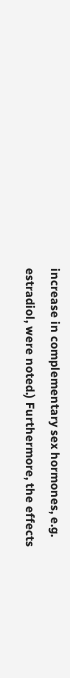increase in complementary sex hormones, e.g. estradiol, were noted.) Furthermore, the effects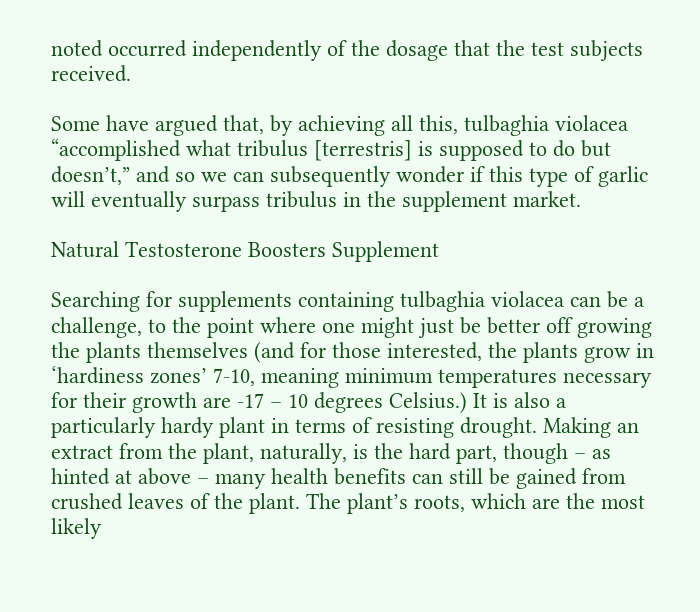noted occurred independently of the dosage that the test subjects received.

Some have argued that, by achieving all this, tulbaghia violacea “accomplished what tribulus [terrestris] is supposed to do but doesn’t,” and so we can subsequently wonder if this type of garlic will eventually surpass tribulus in the supplement market.

Natural Testosterone Boosters Supplement

Searching for supplements containing tulbaghia violacea can be a challenge, to the point where one might just be better off growing the plants themselves (and for those interested, the plants grow in ‘hardiness zones’ 7-10, meaning minimum temperatures necessary for their growth are -17 – 10 degrees Celsius.) It is also a particularly hardy plant in terms of resisting drought. Making an extract from the plant, naturally, is the hard part, though – as hinted at above – many health benefits can still be gained from crushed leaves of the plant. The plant’s roots, which are the most likely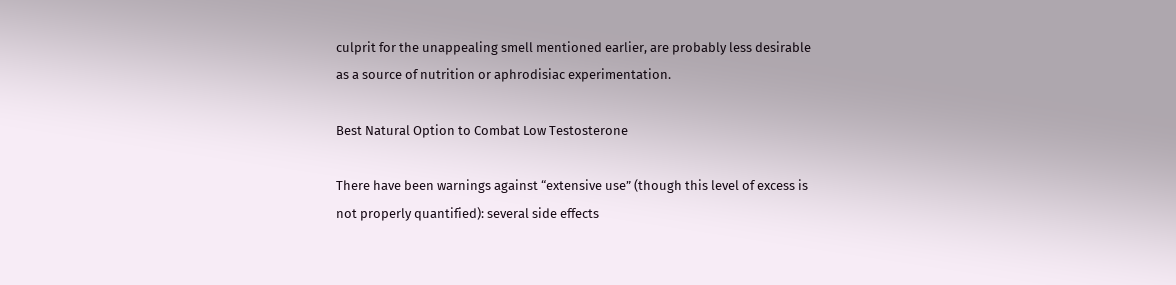culprit for the unappealing smell mentioned earlier, are probably less desirable as a source of nutrition or aphrodisiac experimentation.

Best Natural Option to Combat Low Testosterone

There have been warnings against “extensive use” (though this level of excess is not properly quantified): several side effects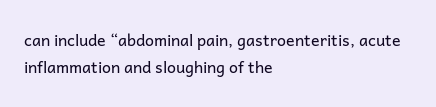can include “abdominal pain, gastroenteritis, acute inflammation and sloughing of the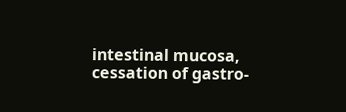intestinal mucosa, cessation of gastro-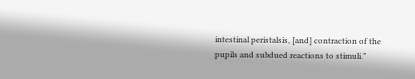intestinal peristalsis, [and] contraction of the pupils and subdued reactions to stimuli.”